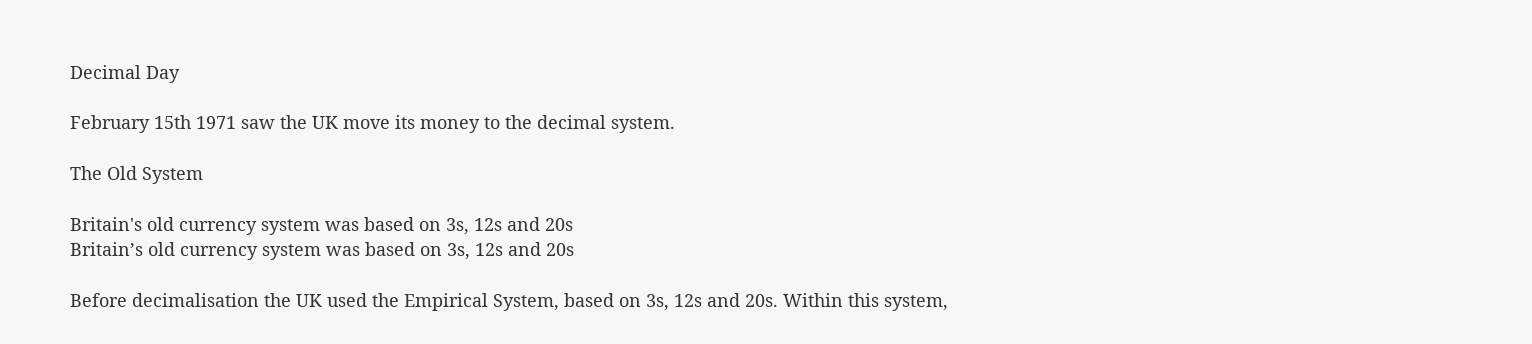Decimal Day

February 15th 1971 saw the UK move its money to the decimal system.

The Old System

Britain's old currency system was based on 3s, 12s and 20s
Britain’s old currency system was based on 3s, 12s and 20s

Before decimalisation the UK used the Empirical System, based on 3s, 12s and 20s. Within this system,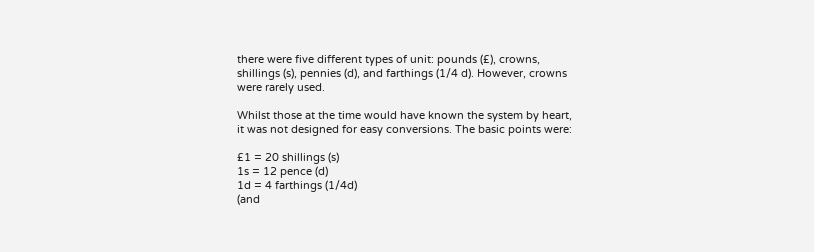there were five different types of unit: pounds (£), crowns, shillings (s), pennies (d), and farthings (1/4 d). However, crowns were rarely used.

Whilst those at the time would have known the system by heart, it was not designed for easy conversions. The basic points were:

£1 = 20 shillings (s)
1s = 12 pence (d)
1d = 4 farthings (1/4d)
(and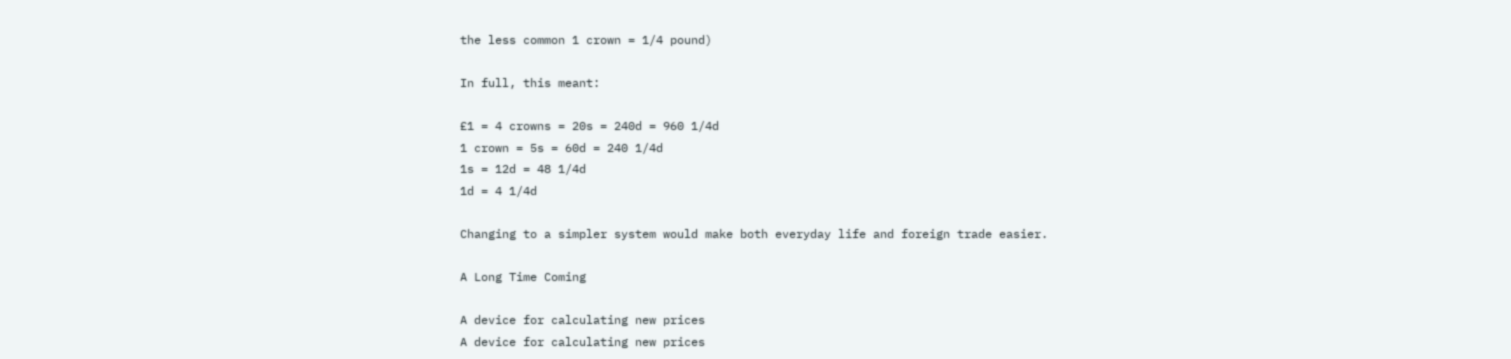the less common 1 crown = 1/4 pound)

In full, this meant:

£1 = 4 crowns = 20s = 240d = 960 1/4d
1 crown = 5s = 60d = 240 1/4d
1s = 12d = 48 1/4d
1d = 4 1/4d

Changing to a simpler system would make both everyday life and foreign trade easier.

A Long Time Coming

A device for calculating new prices
A device for calculating new prices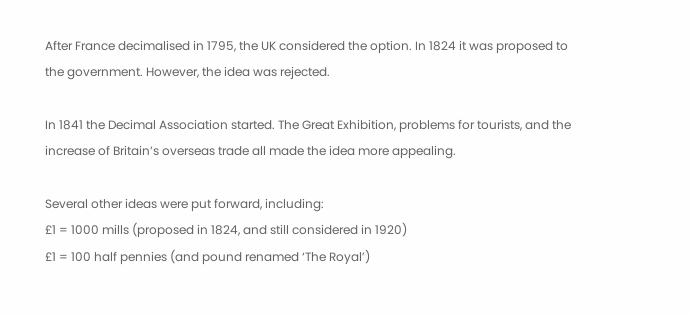After France decimalised in 1795, the UK considered the option. In 1824 it was proposed to the government. However, the idea was rejected.

In 1841 the Decimal Association started. The Great Exhibition, problems for tourists, and the increase of Britain’s overseas trade all made the idea more appealing.

Several other ideas were put forward, including:
£1 = 1000 mills (proposed in 1824, and still considered in 1920)
£1 = 100 half pennies (and pound renamed ‘The Royal’)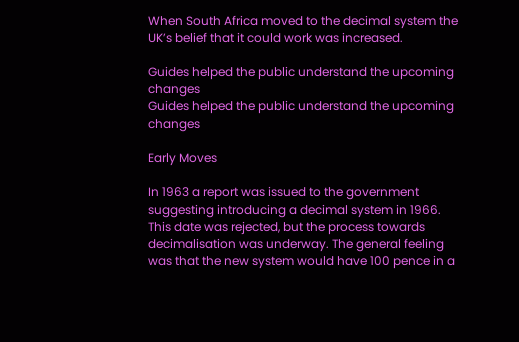When South Africa moved to the decimal system the UK’s belief that it could work was increased.

Guides helped the public understand the upcoming changes
Guides helped the public understand the upcoming changes

Early Moves

In 1963 a report was issued to the government suggesting introducing a decimal system in 1966. This date was rejected, but the process towards decimalisation was underway. The general feeling was that the new system would have 100 pence in a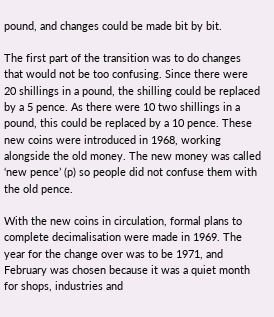pound, and changes could be made bit by bit.

The first part of the transition was to do changes that would not be too confusing. Since there were 20 shillings in a pound, the shilling could be replaced by a 5 pence. As there were 10 two shillings in a pound, this could be replaced by a 10 pence. These new coins were introduced in 1968, working alongside the old money. The new money was called ‘new pence’ (p) so people did not confuse them with the old pence.

With the new coins in circulation, formal plans to complete decimalisation were made in 1969. The year for the change over was to be 1971, and February was chosen because it was a quiet month for shops, industries and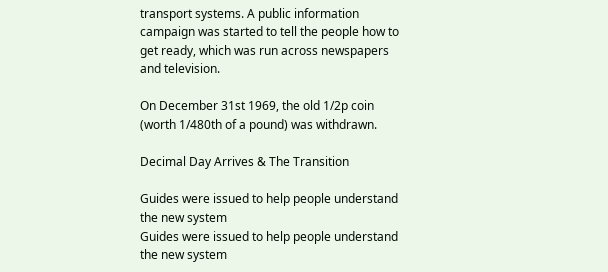transport systems. A public information campaign was started to tell the people how to get ready, which was run across newspapers and television.

On December 31st 1969, the old 1/2p coin (worth 1/480th of a pound) was withdrawn.

Decimal Day Arrives & The Transition

Guides were issued to help people understand the new system
Guides were issued to help people understand the new system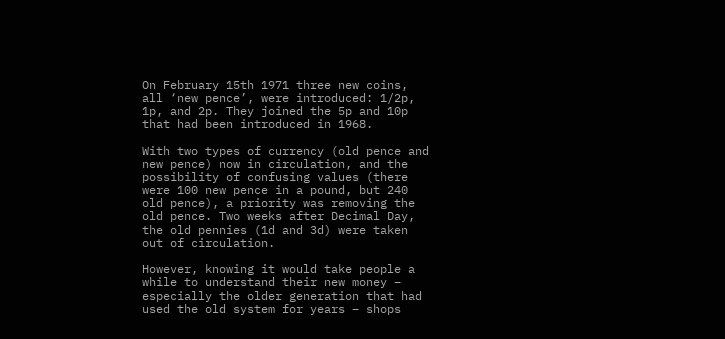On February 15th 1971 three new coins, all ‘new pence’, were introduced: 1/2p, 1p, and 2p. They joined the 5p and 10p that had been introduced in 1968.

With two types of currency (old pence and new pence) now in circulation, and the possibility of confusing values (there were 100 new pence in a pound, but 240 old pence), a priority was removing the old pence. Two weeks after Decimal Day, the old pennies (1d and 3d) were taken out of circulation.

However, knowing it would take people a while to understand their new money – especially the older generation that had used the old system for years – shops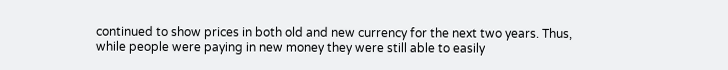continued to show prices in both old and new currency for the next two years. Thus, while people were paying in new money they were still able to easily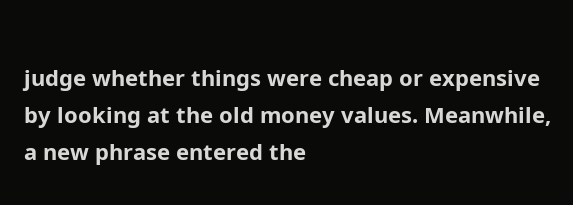judge whether things were cheap or expensive by looking at the old money values. Meanwhile, a new phrase entered the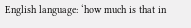English language: ‘how much is that in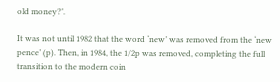old money?’.

It was not until 1982 that the word ‘new’ was removed from the ‘new pence’ (p). Then, in 1984, the 1/2p was removed, completing the full transition to the modern coin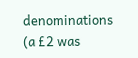denominations (a £2 was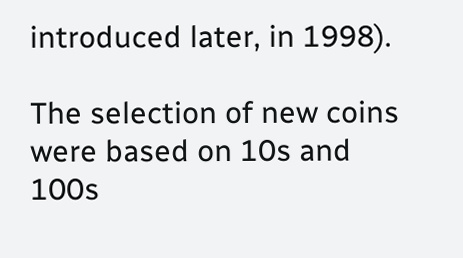introduced later, in 1998).

The selection of new coins were based on 10s and 100s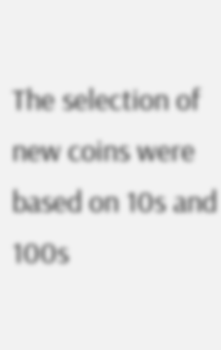The selection of new coins were based on 10s and 100s